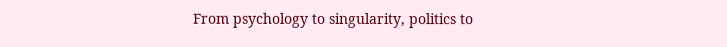From psychology to singularity, politics to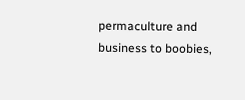permaculture and business to boobies,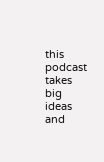this podcast takes big ideas and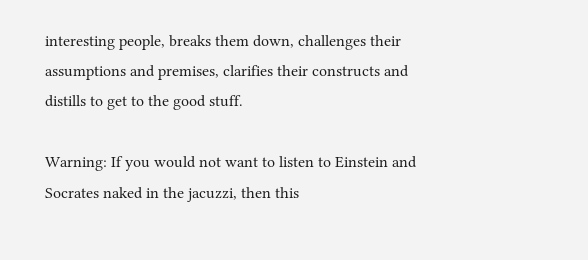interesting people, breaks them down, challenges their assumptions and premises, clarifies their constructs and distills to get to the good stuff.

Warning: If you would not want to listen to Einstein and Socrates naked in the jacuzzi, then this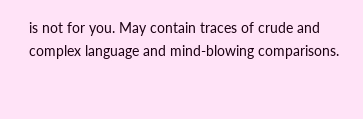is not for you. May contain traces of crude and complex language and mind-blowing comparisons.